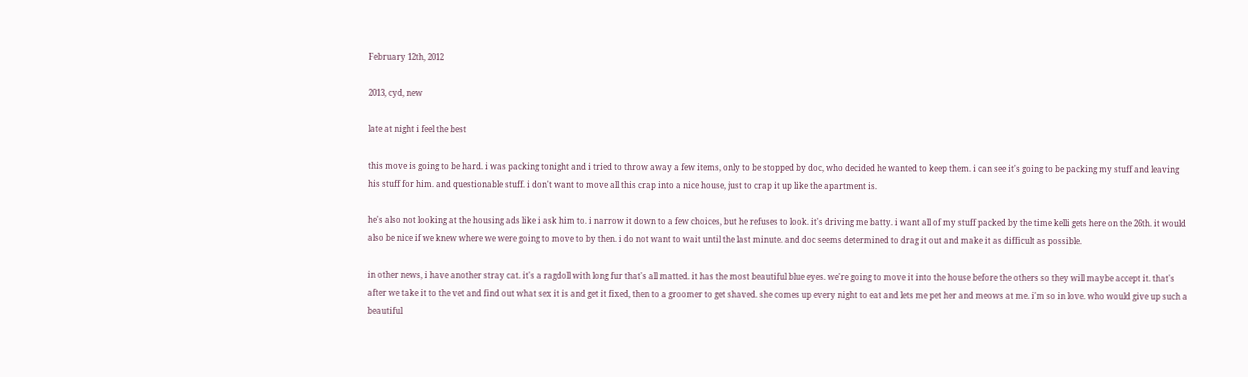February 12th, 2012

2013, cyd, new

late at night i feel the best

this move is going to be hard. i was packing tonight and i tried to throw away a few items, only to be stopped by doc, who decided he wanted to keep them. i can see it's going to be packing my stuff and leaving his stuff for him. and questionable stuff. i don't want to move all this crap into a nice house, just to crap it up like the apartment is.

he's also not looking at the housing ads like i ask him to. i narrow it down to a few choices, but he refuses to look. it's driving me batty. i want all of my stuff packed by the time kelli gets here on the 26th. it would also be nice if we knew where we were going to move to by then. i do not want to wait until the last minute. and doc seems determined to drag it out and make it as difficult as possible.

in other news, i have another stray cat. it's a ragdoll with long fur that's all matted. it has the most beautiful blue eyes. we're going to move it into the house before the others so they will maybe accept it. that's after we take it to the vet and find out what sex it is and get it fixed, then to a groomer to get shaved. she comes up every night to eat and lets me pet her and meows at me. i'm so in love. who would give up such a beautiful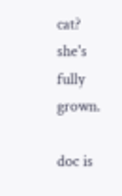cat? she's fully grown.

doc is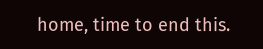home, time to end this.